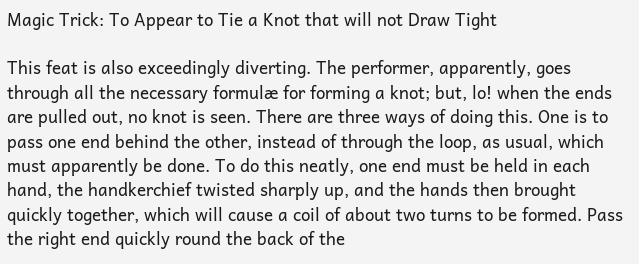Magic Trick: To Appear to Tie a Knot that will not Draw Tight

This feat is also exceedingly diverting. The performer, apparently, goes through all the necessary formulæ for forming a knot; but, lo! when the ends are pulled out, no knot is seen. There are three ways of doing this. One is to pass one end behind the other, instead of through the loop, as usual, which must apparently be done. To do this neatly, one end must be held in each hand, the handkerchief twisted sharply up, and the hands then brought quickly together, which will cause a coil of about two turns to be formed. Pass the right end quickly round the back of the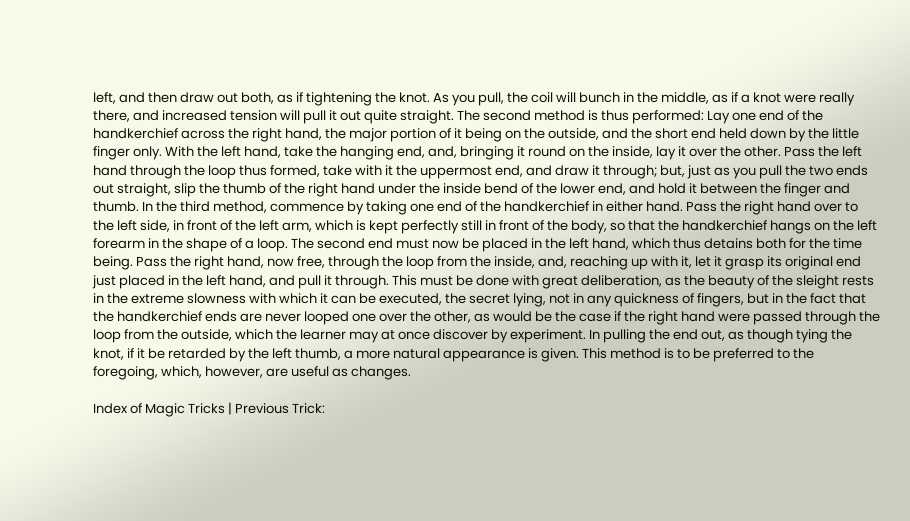left, and then draw out both, as if tightening the knot. As you pull, the coil will bunch in the middle, as if a knot were really there, and increased tension will pull it out quite straight. The second method is thus performed: Lay one end of the handkerchief across the right hand, the major portion of it being on the outside, and the short end held down by the little finger only. With the left hand, take the hanging end, and, bringing it round on the inside, lay it over the other. Pass the left hand through the loop thus formed, take with it the uppermost end, and draw it through; but, just as you pull the two ends out straight, slip the thumb of the right hand under the inside bend of the lower end, and hold it between the finger and thumb. In the third method, commence by taking one end of the handkerchief in either hand. Pass the right hand over to the left side, in front of the left arm, which is kept perfectly still in front of the body, so that the handkerchief hangs on the left forearm in the shape of a loop. The second end must now be placed in the left hand, which thus detains both for the time being. Pass the right hand, now free, through the loop from the inside, and, reaching up with it, let it grasp its original end just placed in the left hand, and pull it through. This must be done with great deliberation, as the beauty of the sleight rests in the extreme slowness with which it can be executed, the secret lying, not in any quickness of fingers, but in the fact that the handkerchief ends are never looped one over the other, as would be the case if the right hand were passed through the loop from the outside, which the learner may at once discover by experiment. In pulling the end out, as though tying the knot, if it be retarded by the left thumb, a more natural appearance is given. This method is to be preferred to the foregoing, which, however, are useful as changes.

Index of Magic Tricks | Previous Trick: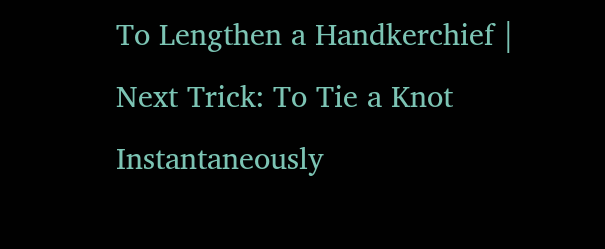To Lengthen a Handkerchief | Next Trick: To Tie a Knot Instantaneously